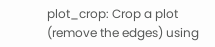plot_crop: Crop a plot (remove the edges) using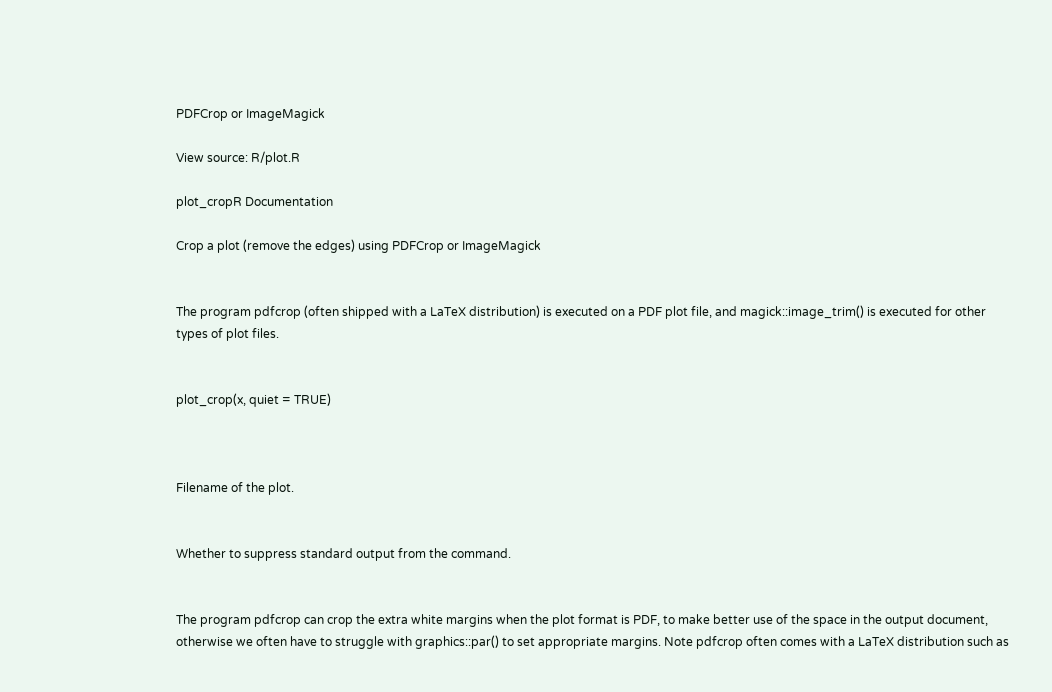PDFCrop or ImageMagick

View source: R/plot.R

plot_cropR Documentation

Crop a plot (remove the edges) using PDFCrop or ImageMagick


The program pdfcrop (often shipped with a LaTeX distribution) is executed on a PDF plot file, and magick::image_trim() is executed for other types of plot files.


plot_crop(x, quiet = TRUE)



Filename of the plot.


Whether to suppress standard output from the command.


The program pdfcrop can crop the extra white margins when the plot format is PDF, to make better use of the space in the output document, otherwise we often have to struggle with graphics::par() to set appropriate margins. Note pdfcrop often comes with a LaTeX distribution such as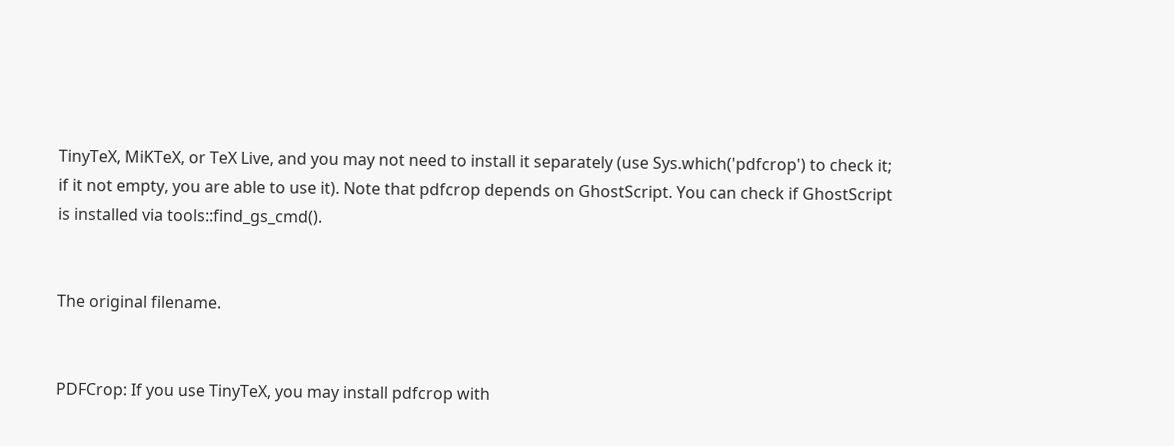TinyTeX, MiKTeX, or TeX Live, and you may not need to install it separately (use Sys.which('pdfcrop') to check it; if it not empty, you are able to use it). Note that pdfcrop depends on GhostScript. You can check if GhostScript is installed via tools::find_gs_cmd().


The original filename.


PDFCrop: If you use TinyTeX, you may install pdfcrop with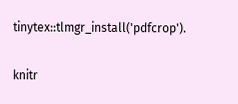tinytex::tlmgr_install('pdfcrop').

knitr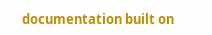documentation built on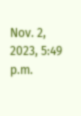Nov. 2, 2023, 5:49 p.m.